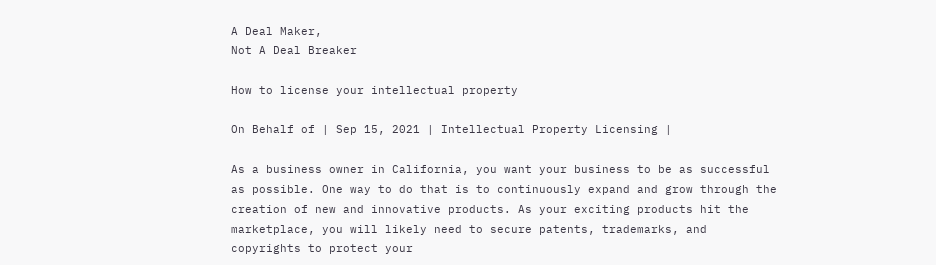A Deal Maker,
Not A Deal Breaker

How to license your intellectual property

On Behalf of | Sep 15, 2021 | Intellectual Property Licensing |

As a business owner in California, you want your business to be as successful as possible. One way to do that is to continuously expand and grow through the creation of new and innovative products. As your exciting products hit the marketplace, you will likely need to secure patents, trademarks, and copyrights to protect your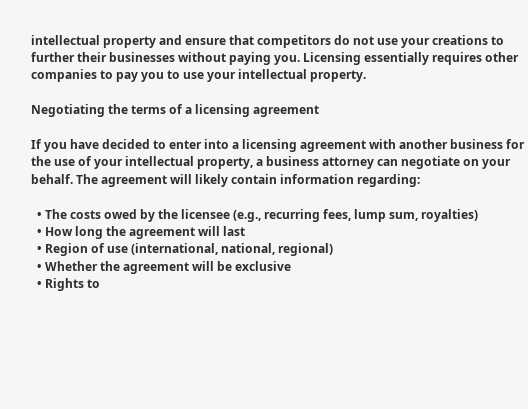intellectual property and ensure that competitors do not use your creations to further their businesses without paying you. Licensing essentially requires other companies to pay you to use your intellectual property.

Negotiating the terms of a licensing agreement

If you have decided to enter into a licensing agreement with another business for the use of your intellectual property, a business attorney can negotiate on your behalf. The agreement will likely contain information regarding:

  • The costs owed by the licensee (e.g., recurring fees, lump sum, royalties)
  • How long the agreement will last
  • Region of use (international, national, regional)
  • Whether the agreement will be exclusive
  • Rights to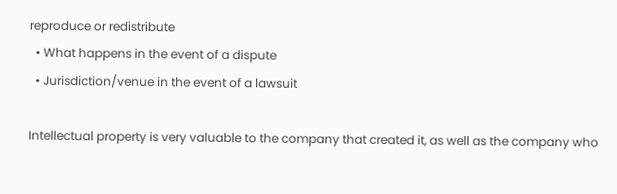reproduce or redistribute
  • What happens in the event of a dispute
  • Jurisdiction/venue in the event of a lawsuit

Intellectual property is very valuable to the company that created it, as well as the company who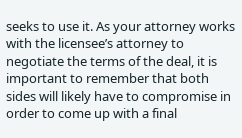seeks to use it. As your attorney works with the licensee’s attorney to negotiate the terms of the deal, it is important to remember that both sides will likely have to compromise in order to come up with a final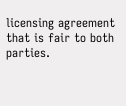licensing agreement that is fair to both parties.